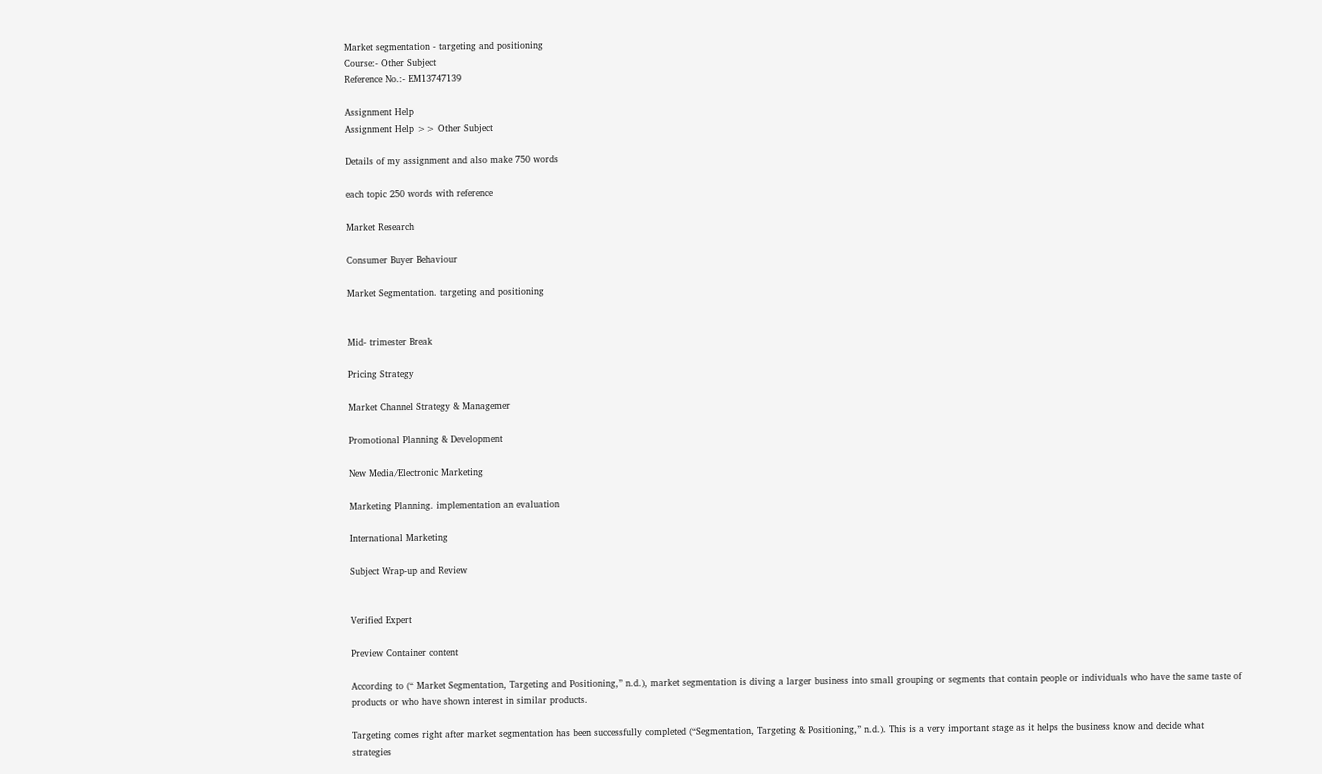Market segmentation - targeting and positioning
Course:- Other Subject
Reference No.:- EM13747139

Assignment Help
Assignment Help >> Other Subject

Details of my assignment and also make 750 words

each topic 250 words with reference

Market Research

Consumer Buyer Behaviour

Market Segmentation. targeting and positioning


Mid- trimester Break

Pricing Strategy

Market Channel Strategy & Managemer

Promotional Planning & Development

New Media/Electronic Marketing

Marketing Planning. implementation an evaluation

International Marketing

Subject Wrap-up and Review


Verified Expert

Preview Container content

According to (“ Market Segmentation, Targeting and Positioning,” n.d.), market segmentation is diving a larger business into small grouping or segments that contain people or individuals who have the same taste of products or who have shown interest in similar products.

Targeting comes right after market segmentation has been successfully completed (“Segmentation, Targeting & Positioning,” n.d.). This is a very important stage as it helps the business know and decide what strategies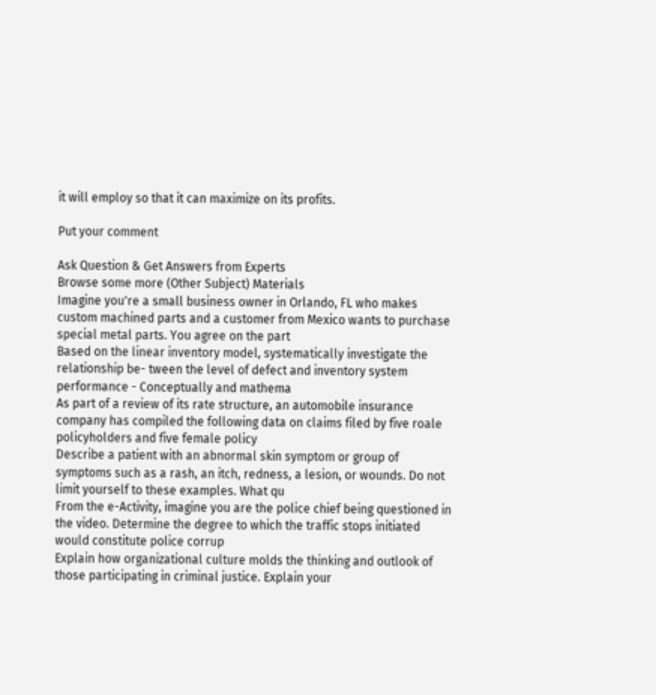it will employ so that it can maximize on its profits.

Put your comment

Ask Question & Get Answers from Experts
Browse some more (Other Subject) Materials
Imagine you're a small business owner in Orlando, FL who makes custom machined parts and a customer from Mexico wants to purchase special metal parts. You agree on the part
Based on the linear inventory model, systematically investigate the relationship be- tween the level of defect and inventory system performance - Conceptually and mathema
As part of a review of its rate structure, an automobile insurance company has compiled the following data on claims filed by five roale policyholders and five female policy
Describe a patient with an abnormal skin symptom or group of symptoms such as a rash, an itch, redness, a lesion, or wounds. Do not limit yourself to these examples. What qu
From the e-Activity, imagine you are the police chief being questioned in the video. Determine the degree to which the traffic stops initiated would constitute police corrup
Explain how organizational culture molds the thinking and outlook of those participating in criminal justice. Explain your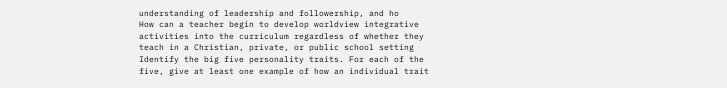understanding of leadership and followership, and ho
How can a teacher begin to develop worldview integrative activities into the curriculum regardless of whether they teach in a Christian, private, or public school setting
Identify the big five personality traits. For each of the five, give at least one example of how an individual trait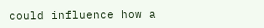could influence how a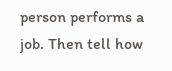person performs a job. Then tell how